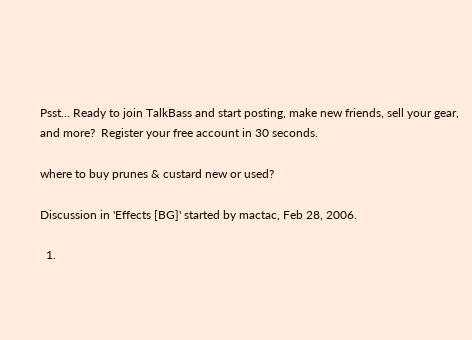Psst... Ready to join TalkBass and start posting, make new friends, sell your gear, and more?  Register your free account in 30 seconds.

where to buy prunes & custard new or used?

Discussion in 'Effects [BG]' started by mactac, Feb 28, 2006.

  1.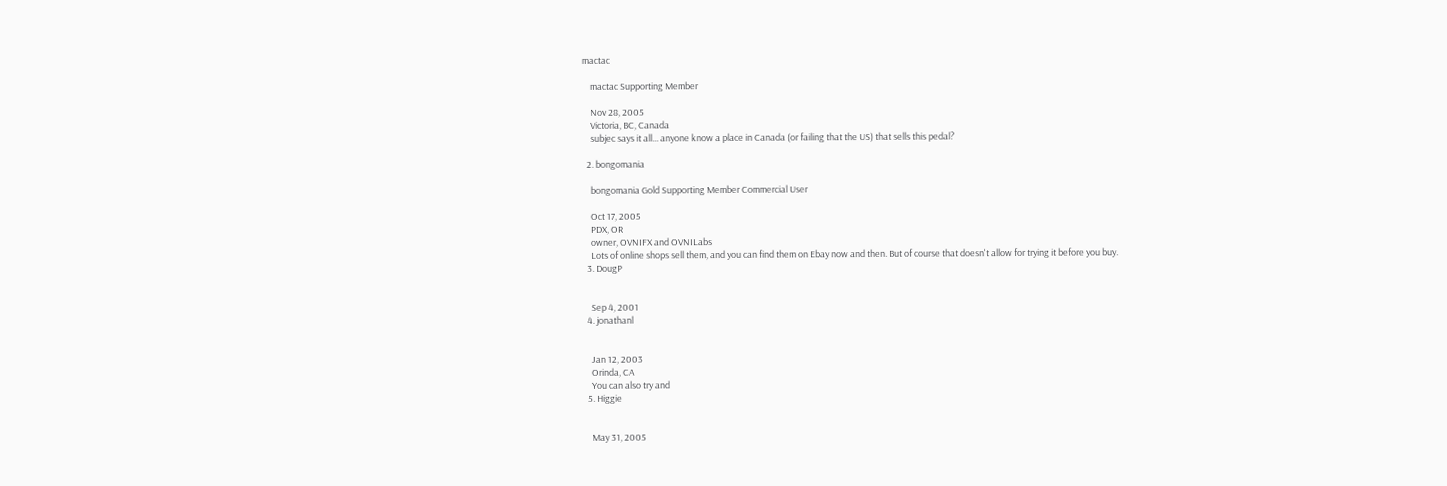mactac

    mactac Supporting Member

    Nov 28, 2005
    Victoria, BC, Canada
    subjec says it all... anyone know a place in Canada (or failing that the US) that sells this pedal?

  2. bongomania

    bongomania Gold Supporting Member Commercial User

    Oct 17, 2005
    PDX, OR
    owner, OVNIFX and OVNILabs
    Lots of online shops sell them, and you can find them on Ebay now and then. But of course that doesn't allow for trying it before you buy.
  3. DougP


    Sep 4, 2001
  4. jonathanl


    Jan 12, 2003
    Orinda, CA
    You can also try and
  5. Higgie


    May 31, 2005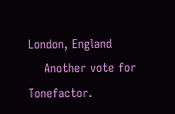London, England
    Another vote for Tonefactor.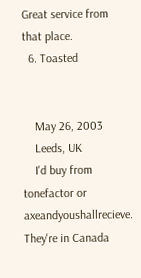Great service from that place.
  6. Toasted


    May 26, 2003
    Leeds, UK
    I'd buy from tonefactor or axeandyoushallrecieve. They're in Canada